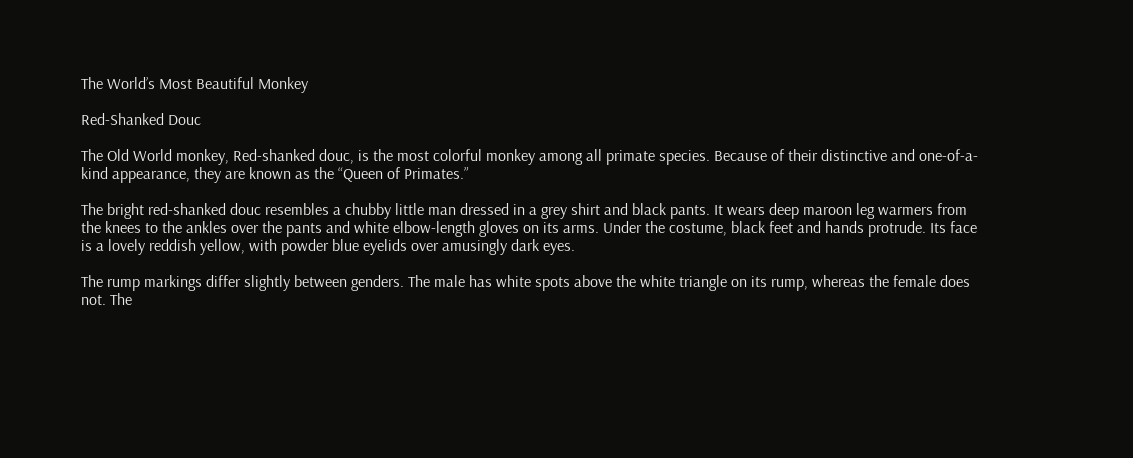The World’s Most Beautiful Monkey

Red-Shanked Douc

The Old World monkey, Red-shanked douc, is the most colorful monkey among all primate species. Because of their distinctive and one-of-a-kind appearance, they are known as the “Queen of Primates.”

The bright red-shanked douc resembles a chubby little man dressed in a grey shirt and black pants. It wears deep maroon leg warmers from the knees to the ankles over the pants and white elbow-length gloves on its arms. Under the costume, black feet and hands protrude. Its face is a lovely reddish yellow, with powder blue eyelids over amusingly dark eyes.

The rump markings differ slightly between genders. The male has white spots above the white triangle on its rump, whereas the female does not. The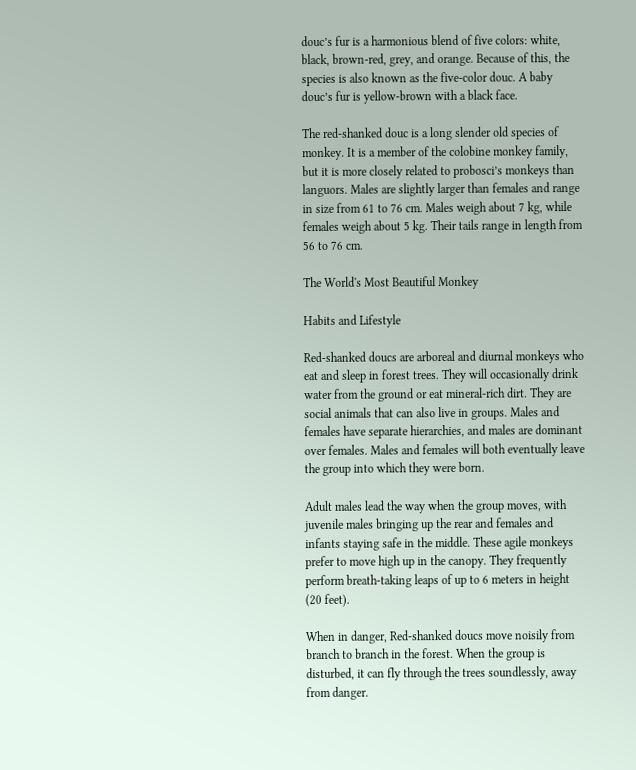douc’s fur is a harmonious blend of five colors: white, black, brown-red, grey, and orange. Because of this, the species is also known as the five-color douc. A baby douc’s fur is yellow-brown with a black face.

The red-shanked douc is a long slender old species of monkey. It is a member of the colobine monkey family, but it is more closely related to probosci’s monkeys than languors. Males are slightly larger than females and range in size from 61 to 76 cm. Males weigh about 7 kg, while females weigh about 5 kg. Their tails range in length from 56 to 76 cm.

The World's Most Beautiful Monkey

Habits and Lifestyle

Red-shanked doucs are arboreal and diurnal monkeys who eat and sleep in forest trees. They will occasionally drink water from the ground or eat mineral-rich dirt. They are social animals that can also live in groups. Males and females have separate hierarchies, and males are dominant over females. Males and females will both eventually leave the group into which they were born.

Adult males lead the way when the group moves, with juvenile males bringing up the rear and females and infants staying safe in the middle. These agile monkeys prefer to move high up in the canopy. They frequently perform breath-taking leaps of up to 6 meters in height (20 feet).

When in danger, Red-shanked doucs move noisily from branch to branch in the forest. When the group is disturbed, it can fly through the trees soundlessly, away from danger.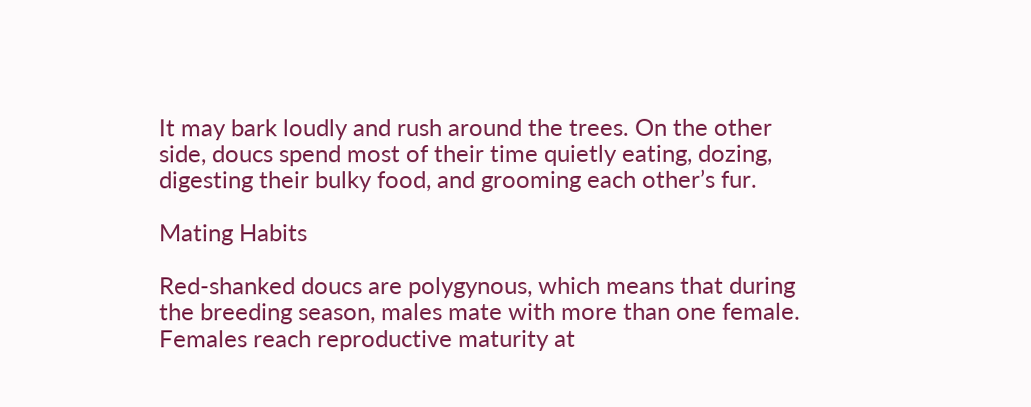It may bark loudly and rush around the trees. On the other side, doucs spend most of their time quietly eating, dozing, digesting their bulky food, and grooming each other’s fur.

Mating Habits

Red-shanked doucs are polygynous, which means that during the breeding season, males mate with more than one female. Females reach reproductive maturity at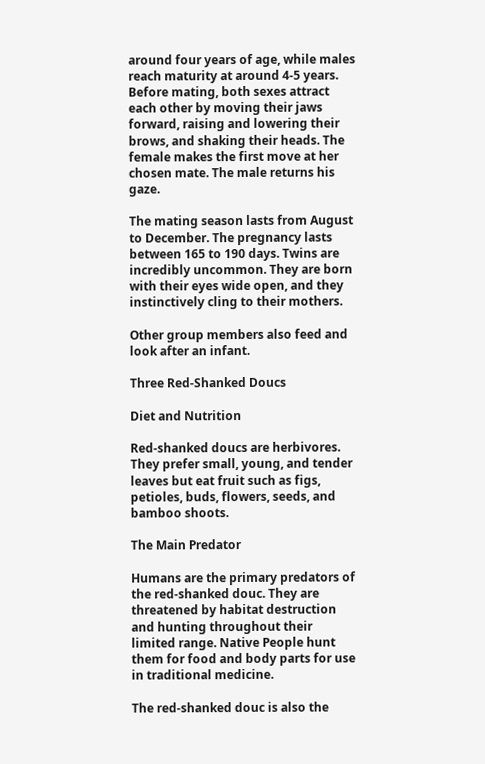around four years of age, while males reach maturity at around 4-5 years. Before mating, both sexes attract each other by moving their jaws forward, raising and lowering their brows, and shaking their heads. The female makes the first move at her chosen mate. The male returns his gaze.

The mating season lasts from August to December. The pregnancy lasts between 165 to 190 days. Twins are incredibly uncommon. They are born with their eyes wide open, and they instinctively cling to their mothers.

Other group members also feed and look after an infant.

Three Red-Shanked Doucs

Diet and Nutrition

Red-shanked doucs are herbivores. They prefer small, young, and tender leaves but eat fruit such as figs, petioles, buds, flowers, seeds, and bamboo shoots.

The Main Predator

Humans are the primary predators of the red-shanked douc. They are threatened by habitat destruction and hunting throughout their limited range. Native People hunt them for food and body parts for use in traditional medicine.

The red-shanked douc is also the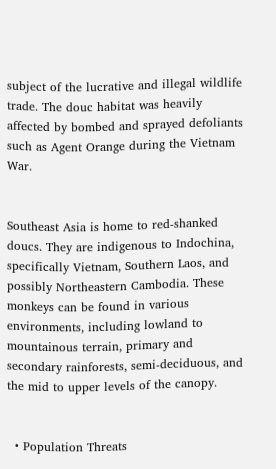subject of the lucrative and illegal wildlife trade. The douc habitat was heavily affected by bombed and sprayed defoliants such as Agent Orange during the Vietnam War.


Southeast Asia is home to red-shanked doucs. They are indigenous to Indochina, specifically Vietnam, Southern Laos, and possibly Northeastern Cambodia. These monkeys can be found in various environments, including lowland to mountainous terrain, primary and secondary rainforests, semi-deciduous, and the mid to upper levels of the canopy.


  • Population Threats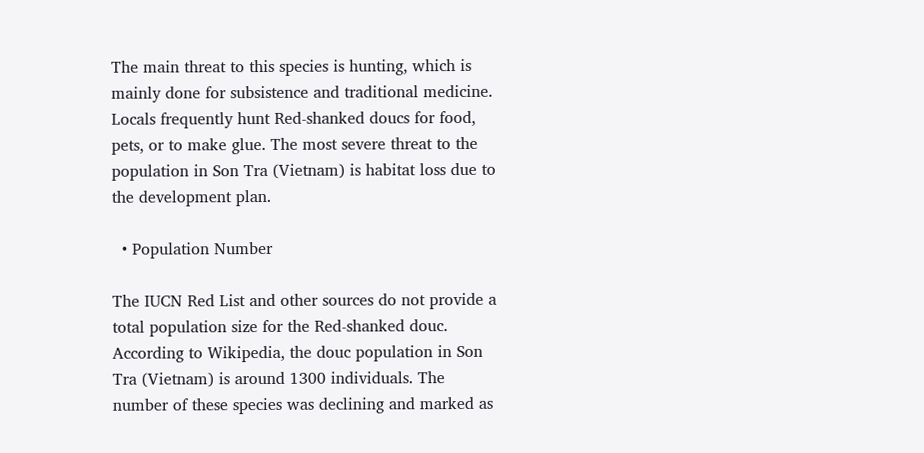The main threat to this species is hunting, which is mainly done for subsistence and traditional medicine. Locals frequently hunt Red-shanked doucs for food, pets, or to make glue. The most severe threat to the population in Son Tra (Vietnam) is habitat loss due to the development plan.

  • Population Number

The IUCN Red List and other sources do not provide a total population size for the Red-shanked douc. According to Wikipedia, the douc population in Son Tra (Vietnam) is around 1300 individuals. The number of these species was declining and marked as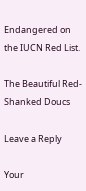Endangered on the IUCN Red List.

The Beautiful Red-Shanked Doucs

Leave a Reply

Your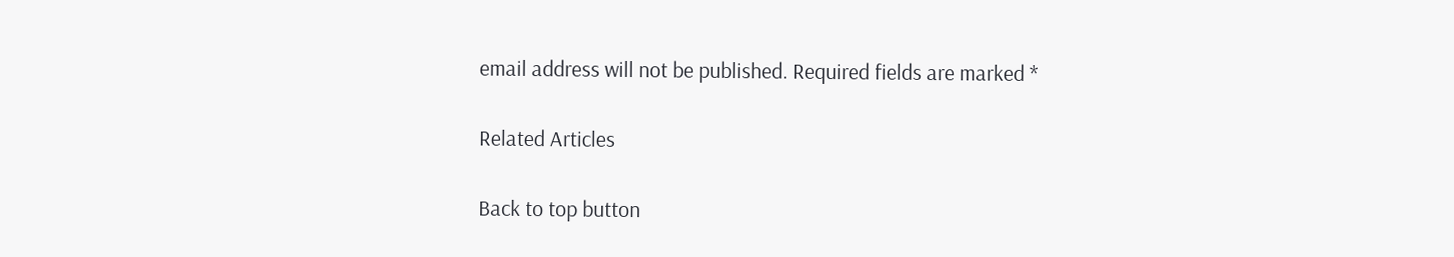email address will not be published. Required fields are marked *

Related Articles

Back to top button